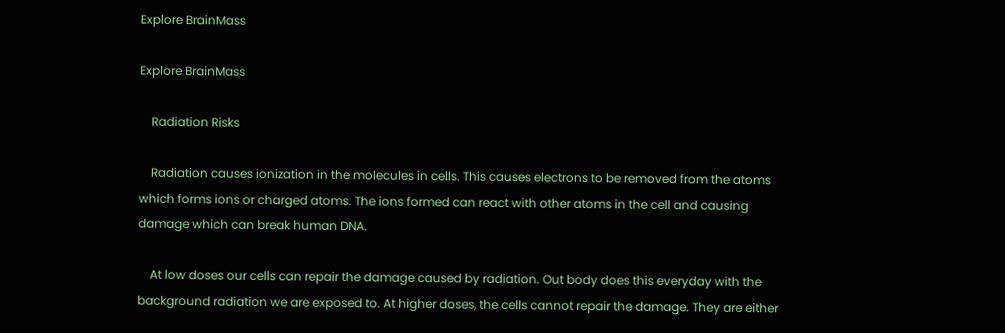Explore BrainMass

Explore BrainMass

    Radiation Risks

    Radiation causes ionization in the molecules in cells. This causes electrons to be removed from the atoms which forms ions or charged atoms. The ions formed can react with other atoms in the cell and causing damage which can break human DNA.

    At low doses our cells can repair the damage caused by radiation. Out body does this everyday with the background radiation we are exposed to. At higher doses, the cells cannot repair the damage. They are either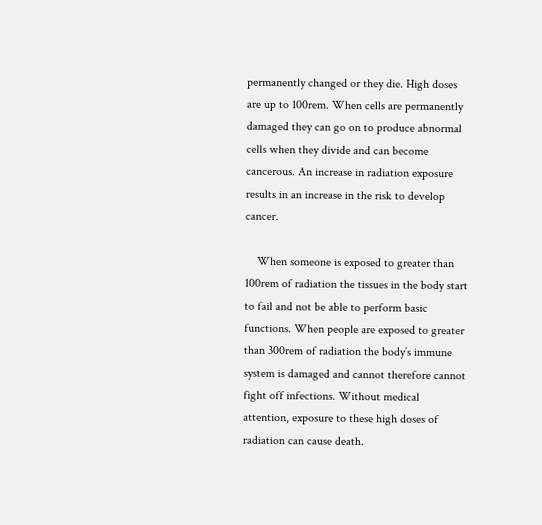permanently changed or they die. High doses are up to 100rem. When cells are permanently damaged they can go on to produce abnormal cells when they divide and can become cancerous. An increase in radiation exposure results in an increase in the risk to develop cancer.

    When someone is exposed to greater than 100rem of radiation the tissues in the body start to fail and not be able to perform basic functions. When people are exposed to greater than 300rem of radiation the body’s immune system is damaged and cannot therefore cannot fight off infections. Without medical attention, exposure to these high doses of radiation can cause death.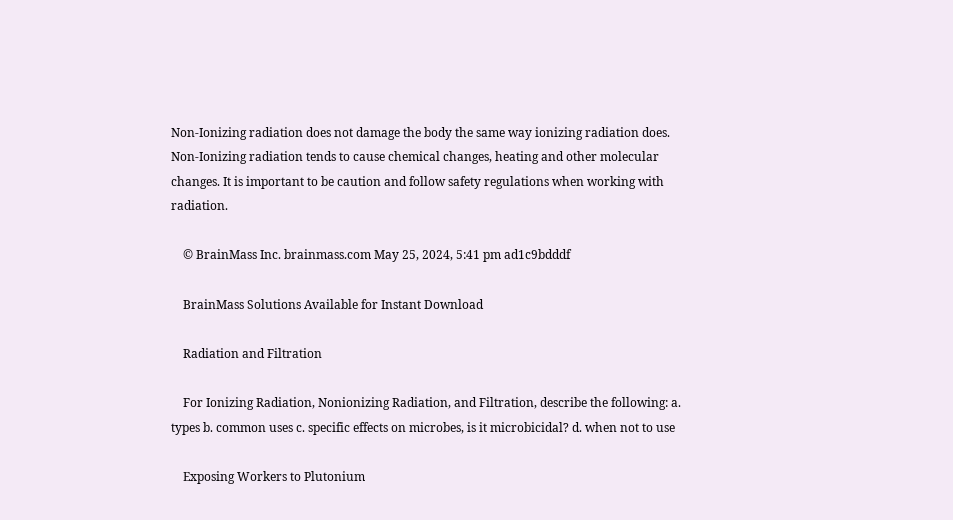Non-Ionizing radiation does not damage the body the same way ionizing radiation does. Non-Ionizing radiation tends to cause chemical changes, heating and other molecular changes. It is important to be caution and follow safety regulations when working with radiation.

    © BrainMass Inc. brainmass.com May 25, 2024, 5:41 pm ad1c9bdddf

    BrainMass Solutions Available for Instant Download

    Radiation and Filtration

    For Ionizing Radiation, Nonionizing Radiation, and Filtration, describe the following: a. types b. common uses c. specific effects on microbes, is it microbicidal? d. when not to use

    Exposing Workers to Plutonium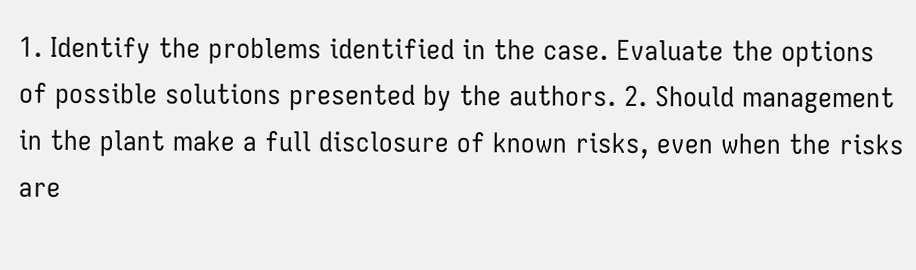1. Identify the problems identified in the case. Evaluate the options of possible solutions presented by the authors. 2. Should management in the plant make a full disclosure of known risks, even when the risks are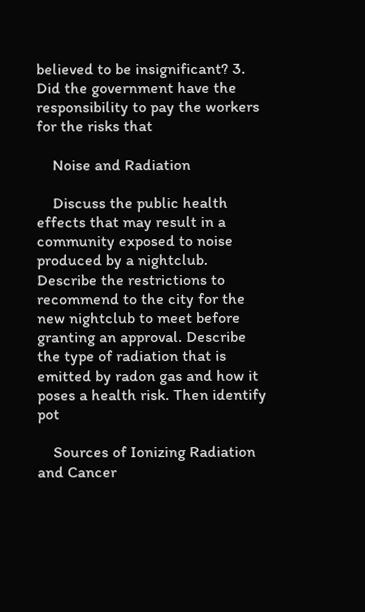believed to be insignificant? 3. Did the government have the responsibility to pay the workers for the risks that

    Noise and Radiation

    Discuss the public health effects that may result in a community exposed to noise produced by a nightclub. Describe the restrictions to recommend to the city for the new nightclub to meet before granting an approval. Describe the type of radiation that is emitted by radon gas and how it poses a health risk. Then identify pot

    Sources of Ionizing Radiation and Cancer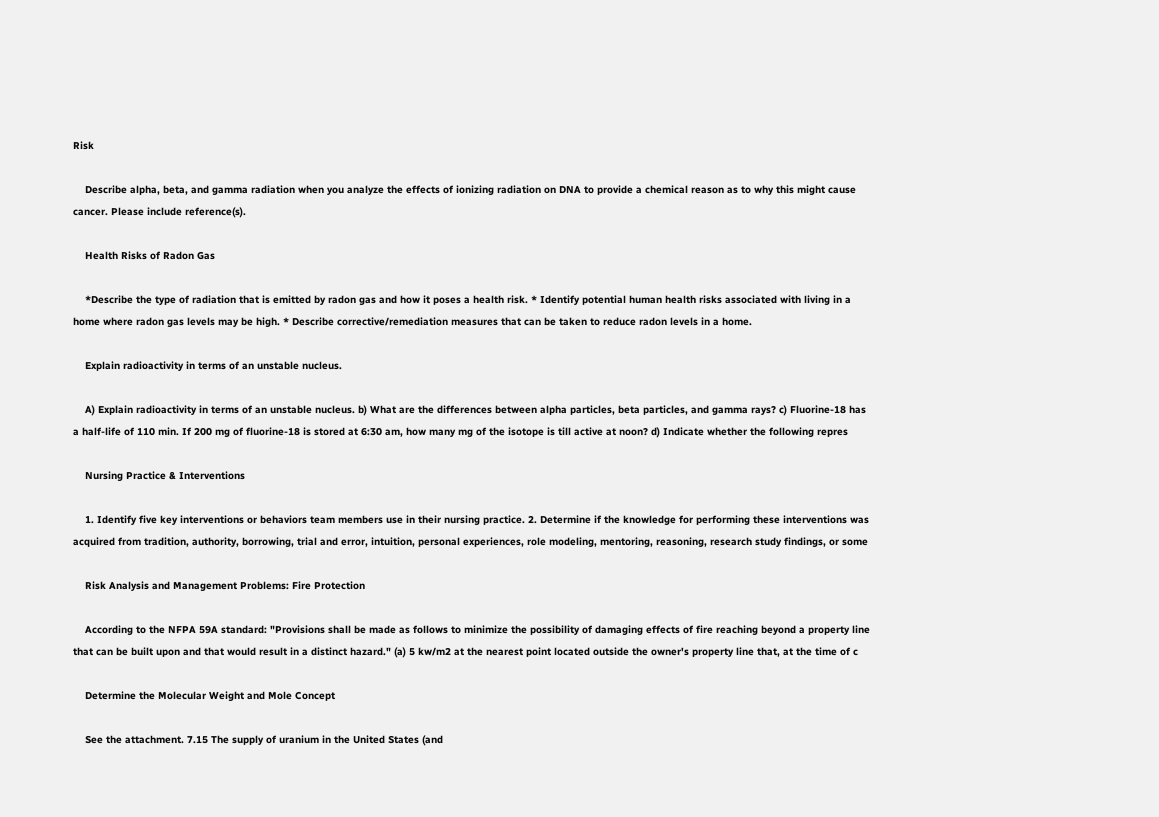Risk

    Describe alpha, beta, and gamma radiation when you analyze the effects of ionizing radiation on DNA to provide a chemical reason as to why this might cause cancer. Please include reference(s).

    Health Risks of Radon Gas

    *Describe the type of radiation that is emitted by radon gas and how it poses a health risk. * Identify potential human health risks associated with living in a home where radon gas levels may be high. * Describe corrective/remediation measures that can be taken to reduce radon levels in a home.

    Explain radioactivity in terms of an unstable nucleus.

    A) Explain radioactivity in terms of an unstable nucleus. b) What are the differences between alpha particles, beta particles, and gamma rays? c) Fluorine-18 has a half-life of 110 min. If 200 mg of fluorine-18 is stored at 6:30 am, how many mg of the isotope is till active at noon? d) Indicate whether the following repres

    Nursing Practice & Interventions

    1. Identify five key interventions or behaviors team members use in their nursing practice. 2. Determine if the knowledge for performing these interventions was acquired from tradition, authority, borrowing, trial and error, intuition, personal experiences, role modeling, mentoring, reasoning, research study findings, or some

    Risk Analysis and Management Problems: Fire Protection

    According to the NFPA 59A standard: "Provisions shall be made as follows to minimize the possibility of damaging effects of fire reaching beyond a property line that can be built upon and that would result in a distinct hazard." (a) 5 kw/m2 at the nearest point located outside the owner's property line that, at the time of c

    Determine the Molecular Weight and Mole Concept

    See the attachment. 7.15 The supply of uranium in the United States (and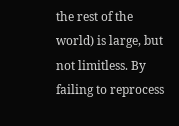the rest of the world) is large, but not limitless. By failing to reprocess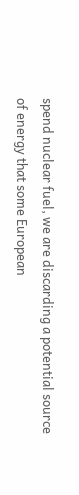spend nuclear fuel, we are discarding a potential source of energy that some European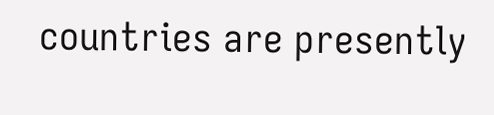countries are presently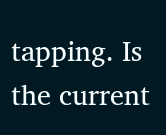tapping. Is the current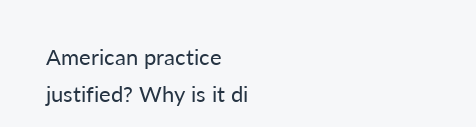American practice justified? Why is it di